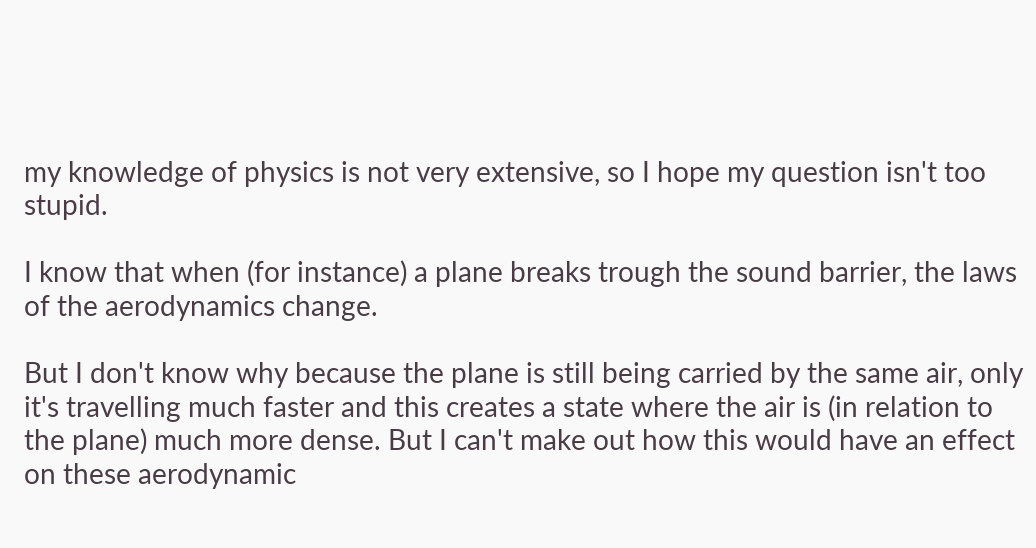my knowledge of physics is not very extensive, so I hope my question isn't too stupid.

I know that when (for instance) a plane breaks trough the sound barrier, the laws of the aerodynamics change.

But I don't know why because the plane is still being carried by the same air, only it's travelling much faster and this creates a state where the air is (in relation to the plane) much more dense. But I can't make out how this would have an effect on these aerodynamic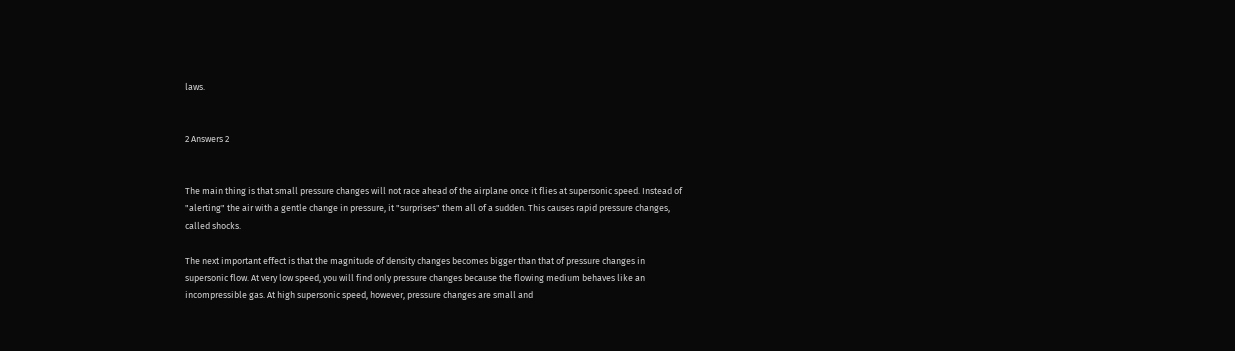laws.


2 Answers 2


The main thing is that small pressure changes will not race ahead of the airplane once it flies at supersonic speed. Instead of "alerting" the air with a gentle change in pressure, it "surprises" them all of a sudden. This causes rapid pressure changes, called shocks.

The next important effect is that the magnitude of density changes becomes bigger than that of pressure changes in supersonic flow. At very low speed, you will find only pressure changes because the flowing medium behaves like an incompressible gas. At high supersonic speed, however, pressure changes are small and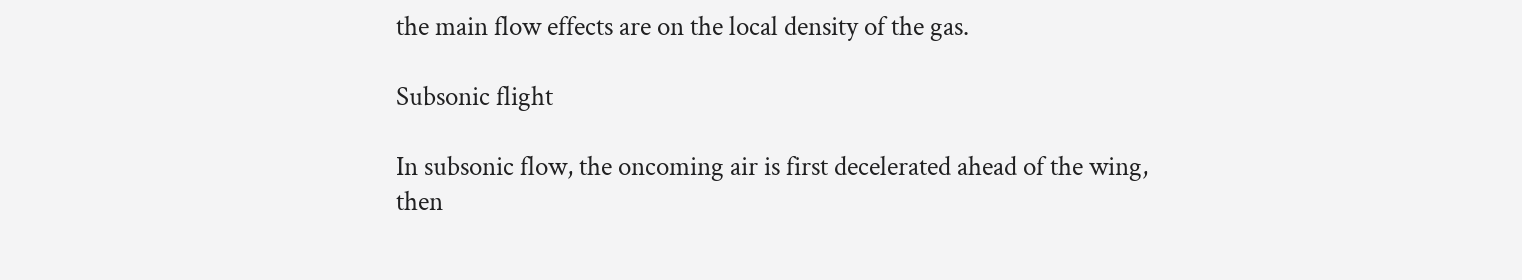the main flow effects are on the local density of the gas.

Subsonic flight

In subsonic flow, the oncoming air is first decelerated ahead of the wing, then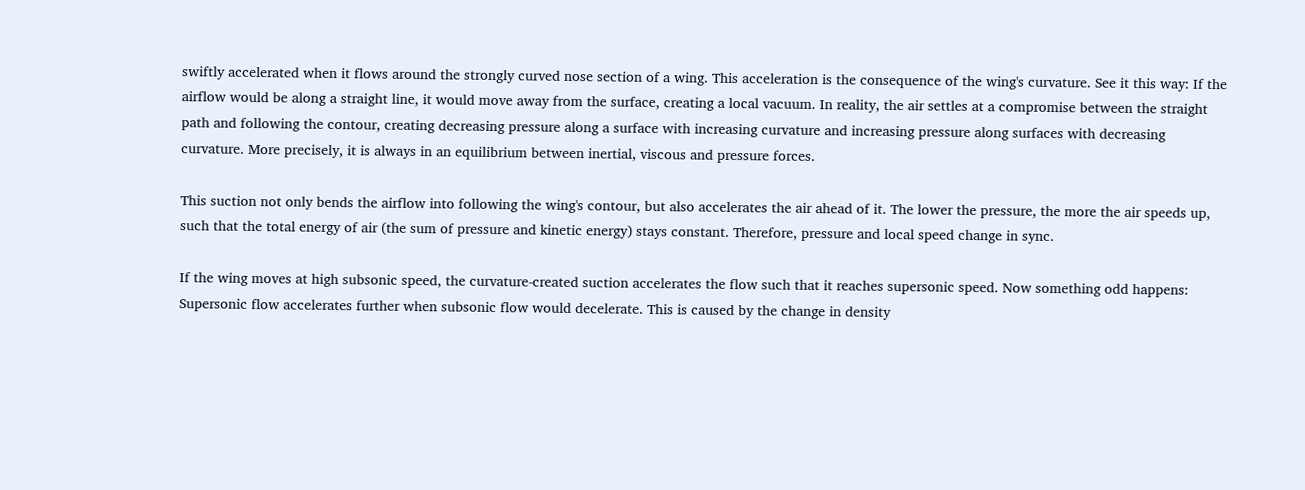swiftly accelerated when it flows around the strongly curved nose section of a wing. This acceleration is the consequence of the wing's curvature. See it this way: If the airflow would be along a straight line, it would move away from the surface, creating a local vacuum. In reality, the air settles at a compromise between the straight path and following the contour, creating decreasing pressure along a surface with increasing curvature and increasing pressure along surfaces with decreasing curvature. More precisely, it is always in an equilibrium between inertial, viscous and pressure forces.

This suction not only bends the airflow into following the wing's contour, but also accelerates the air ahead of it. The lower the pressure, the more the air speeds up, such that the total energy of air (the sum of pressure and kinetic energy) stays constant. Therefore, pressure and local speed change in sync.

If the wing moves at high subsonic speed, the curvature-created suction accelerates the flow such that it reaches supersonic speed. Now something odd happens: Supersonic flow accelerates further when subsonic flow would decelerate. This is caused by the change in density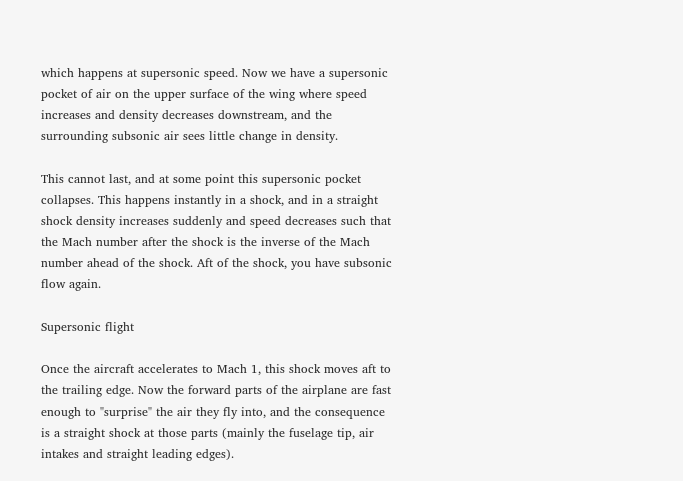which happens at supersonic speed. Now we have a supersonic pocket of air on the upper surface of the wing where speed increases and density decreases downstream, and the surrounding subsonic air sees little change in density.

This cannot last, and at some point this supersonic pocket collapses. This happens instantly in a shock, and in a straight shock density increases suddenly and speed decreases such that the Mach number after the shock is the inverse of the Mach number ahead of the shock. Aft of the shock, you have subsonic flow again.

Supersonic flight

Once the aircraft accelerates to Mach 1, this shock moves aft to the trailing edge. Now the forward parts of the airplane are fast enough to "surprise" the air they fly into, and the consequence is a straight shock at those parts (mainly the fuselage tip, air intakes and straight leading edges).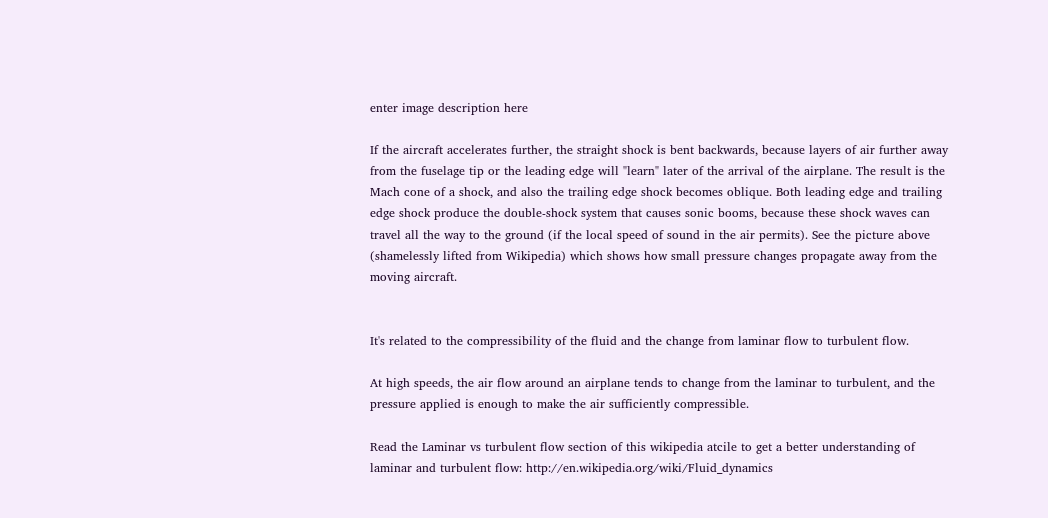enter image description here

If the aircraft accelerates further, the straight shock is bent backwards, because layers of air further away from the fuselage tip or the leading edge will "learn" later of the arrival of the airplane. The result is the Mach cone of a shock, and also the trailing edge shock becomes oblique. Both leading edge and trailing edge shock produce the double-shock system that causes sonic booms, because these shock waves can travel all the way to the ground (if the local speed of sound in the air permits). See the picture above (shamelessly lifted from Wikipedia) which shows how small pressure changes propagate away from the moving aircraft.


It's related to the compressibility of the fluid and the change from laminar flow to turbulent flow.

At high speeds, the air flow around an airplane tends to change from the laminar to turbulent, and the pressure applied is enough to make the air sufficiently compressible.

Read the Laminar vs turbulent flow section of this wikipedia atcile to get a better understanding of laminar and turbulent flow: http://en.wikipedia.org/wiki/Fluid_dynamics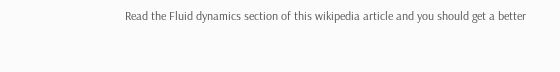Read the Fluid dynamics section of this wikipedia article and you should get a better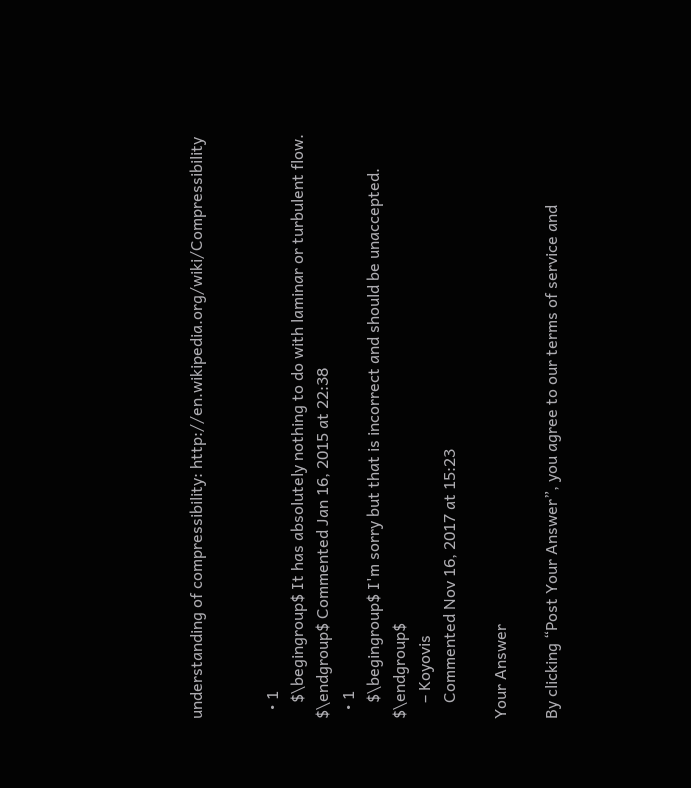understanding of compressibility: http://en.wikipedia.org/wiki/Compressibility


  • 1
    $\begingroup$ It has absolutely nothing to do with laminar or turbulent flow. $\endgroup$ Commented Jan 16, 2015 at 22:38
  • 1
    $\begingroup$ I'm sorry but that is incorrect and should be unaccepted. $\endgroup$
    – Koyovis
    Commented Nov 16, 2017 at 15:23

Your Answer

By clicking “Post Your Answer”, you agree to our terms of service and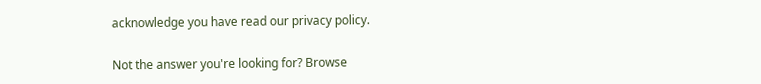acknowledge you have read our privacy policy.

Not the answer you're looking for? Browse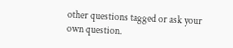other questions tagged or ask your own question.